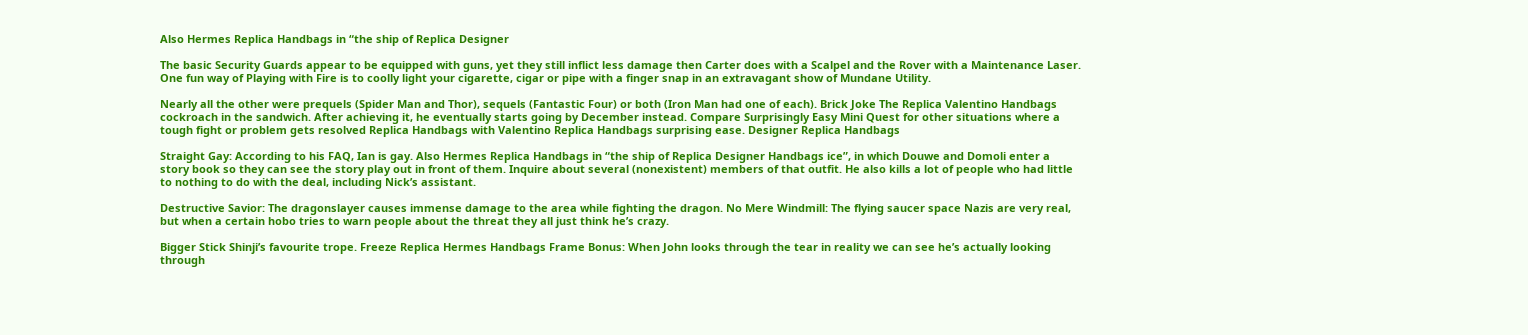Also Hermes Replica Handbags in “the ship of Replica Designer

The basic Security Guards appear to be equipped with guns, yet they still inflict less damage then Carter does with a Scalpel and the Rover with a Maintenance Laser. One fun way of Playing with Fire is to coolly light your cigarette, cigar or pipe with a finger snap in an extravagant show of Mundane Utility.

Nearly all the other were prequels (Spider Man and Thor), sequels (Fantastic Four) or both (Iron Man had one of each). Brick Joke The Replica Valentino Handbags cockroach in the sandwich. After achieving it, he eventually starts going by December instead. Compare Surprisingly Easy Mini Quest for other situations where a tough fight or problem gets resolved Replica Handbags with Valentino Replica Handbags surprising ease. Designer Replica Handbags

Straight Gay: According to his FAQ, Ian is gay. Also Hermes Replica Handbags in “the ship of Replica Designer Handbags ice”, in which Douwe and Domoli enter a story book so they can see the story play out in front of them. Inquire about several (nonexistent) members of that outfit. He also kills a lot of people who had little to nothing to do with the deal, including Nick’s assistant.

Destructive Savior: The dragonslayer causes immense damage to the area while fighting the dragon. No Mere Windmill: The flying saucer space Nazis are very real, but when a certain hobo tries to warn people about the threat they all just think he’s crazy.

Bigger Stick Shinji’s favourite trope. Freeze Replica Hermes Handbags Frame Bonus: When John looks through the tear in reality we can see he’s actually looking through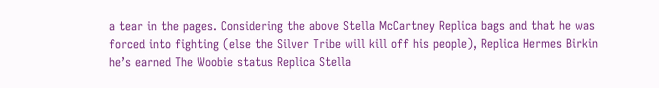a tear in the pages. Considering the above Stella McCartney Replica bags and that he was forced into fighting (else the Silver Tribe will kill off his people), Replica Hermes Birkin he’s earned The Woobie status Replica Stella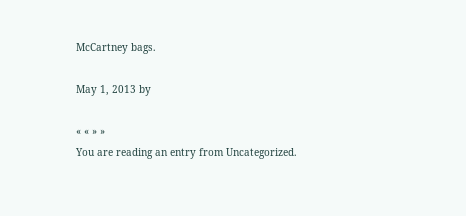McCartney bags.

May 1, 2013 by

« « » »
You are reading an entry from Uncategorized.